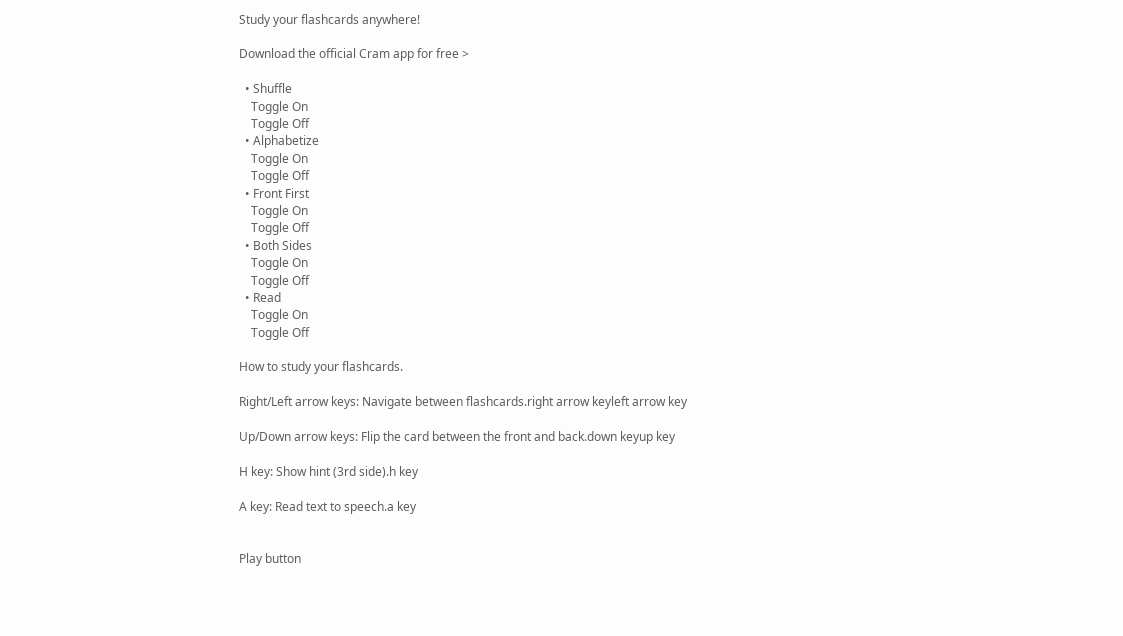Study your flashcards anywhere!

Download the official Cram app for free >

  • Shuffle
    Toggle On
    Toggle Off
  • Alphabetize
    Toggle On
    Toggle Off
  • Front First
    Toggle On
    Toggle Off
  • Both Sides
    Toggle On
    Toggle Off
  • Read
    Toggle On
    Toggle Off

How to study your flashcards.

Right/Left arrow keys: Navigate between flashcards.right arrow keyleft arrow key

Up/Down arrow keys: Flip the card between the front and back.down keyup key

H key: Show hint (3rd side).h key

A key: Read text to speech.a key


Play button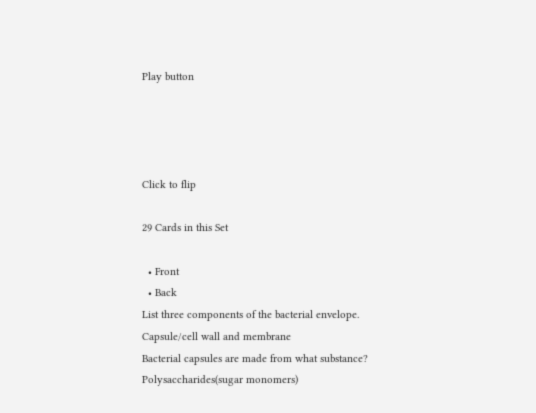Play button




Click to flip

29 Cards in this Set

  • Front
  • Back
List three components of the bacterial envelope.
Capsule/cell wall and membrane
Bacterial capsules are made from what substance?
Polysaccharides(sugar monomers)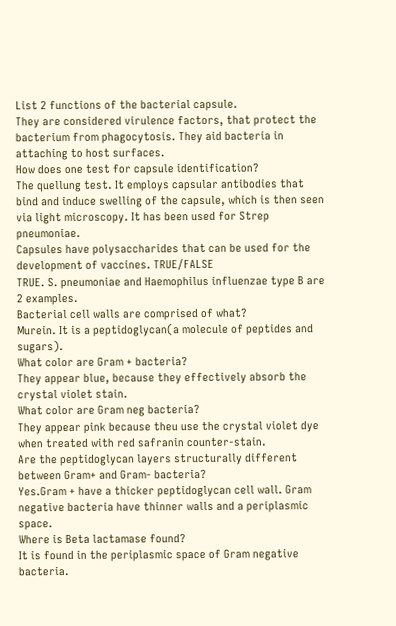List 2 functions of the bacterial capsule.
They are considered virulence factors, that protect the bacterium from phagocytosis. They aid bacteria in attaching to host surfaces.
How does one test for capsule identification?
The quellung test. It employs capsular antibodies that bind and induce swelling of the capsule, which is then seen via light microscopy. It has been used for Strep pneumoniae.
Capsules have polysaccharides that can be used for the development of vaccines. TRUE/FALSE
TRUE. S. pneumoniae and Haemophilus influenzae type B are 2 examples.
Bacterial cell walls are comprised of what?
Murein. It is a peptidoglycan(a molecule of peptides and sugars).
What color are Gram + bacteria?
They appear blue, because they effectively absorb the crystal violet stain.
What color are Gram neg bacteria?
They appear pink because theu use the crystal violet dye when treated with red safranin counter-stain.
Are the peptidoglycan layers structurally different between Gram+ and Gram- bacteria?
Yes.Gram + have a thicker peptidoglycan cell wall. Gram negative bacteria have thinner walls and a periplasmic space.
Where is Beta lactamase found?
It is found in the periplasmic space of Gram negative bacteria.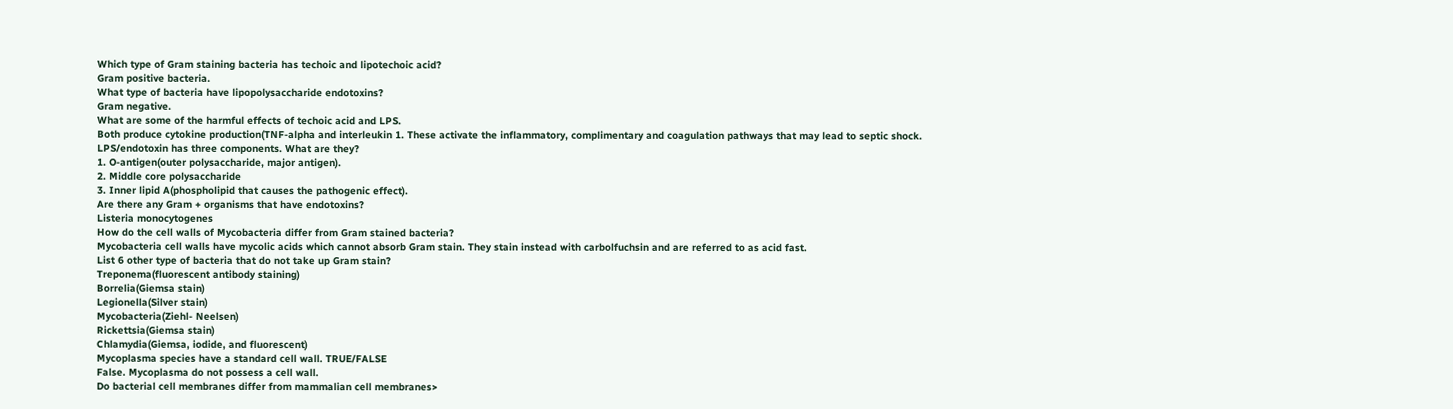Which type of Gram staining bacteria has techoic and lipotechoic acid?
Gram positive bacteria.
What type of bacteria have lipopolysaccharide endotoxins?
Gram negative.
What are some of the harmful effects of techoic acid and LPS.
Both produce cytokine production(TNF-alpha and interleukin 1. These activate the inflammatory, complimentary and coagulation pathways that may lead to septic shock.
LPS/endotoxin has three components. What are they?
1. O-antigen(outer polysaccharide, major antigen).
2. Middle core polysaccharide
3. Inner lipid A(phospholipid that causes the pathogenic effect).
Are there any Gram + organisms that have endotoxins?
Listeria monocytogenes
How do the cell walls of Mycobacteria differ from Gram stained bacteria?
Mycobacteria cell walls have mycolic acids which cannot absorb Gram stain. They stain instead with carbolfuchsin and are referred to as acid fast.
List 6 other type of bacteria that do not take up Gram stain?
Treponema(fluorescent antibody staining)
Borrelia(Giemsa stain)
Legionella(Silver stain)
Mycobacteria(Ziehl- Neelsen)
Rickettsia(Giemsa stain)
Chlamydia(Giemsa, iodide, and fluorescent)
Mycoplasma species have a standard cell wall. TRUE/FALSE
False. Mycoplasma do not possess a cell wall.
Do bacterial cell membranes differ from mammalian cell membranes>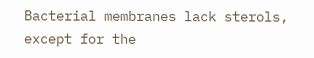Bacterial membranes lack sterols, except for the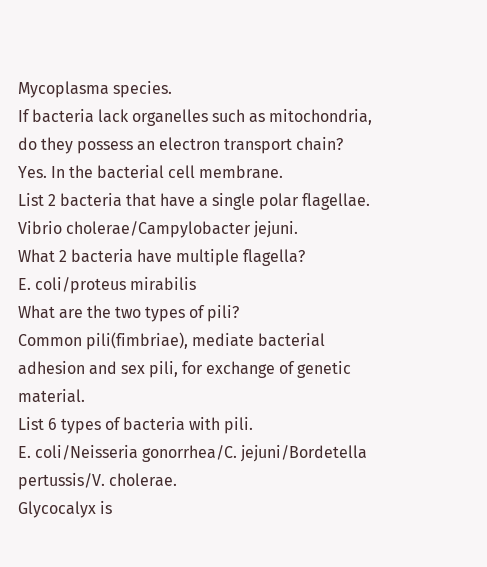Mycoplasma species.
If bacteria lack organelles such as mitochondria, do they possess an electron transport chain?
Yes. In the bacterial cell membrane.
List 2 bacteria that have a single polar flagellae.
Vibrio cholerae/Campylobacter jejuni.
What 2 bacteria have multiple flagella?
E. coli/proteus mirabilis
What are the two types of pili?
Common pili(fimbriae), mediate bacterial adhesion and sex pili, for exchange of genetic material.
List 6 types of bacteria with pili.
E. coli/Neisseria gonorrhea/C. jejuni/Bordetella pertussis/V. cholerae.
Glycocalyx is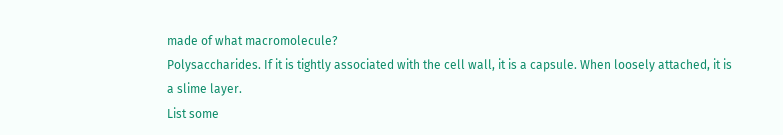made of what macromolecule?
Polysaccharides. If it is tightly associated with the cell wall, it is a capsule. When loosely attached, it is a slime layer.
List some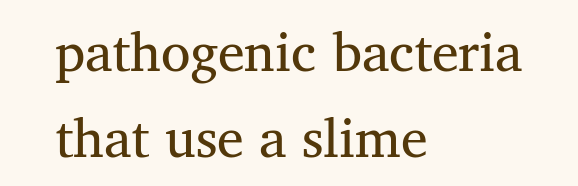pathogenic bacteria that use a slime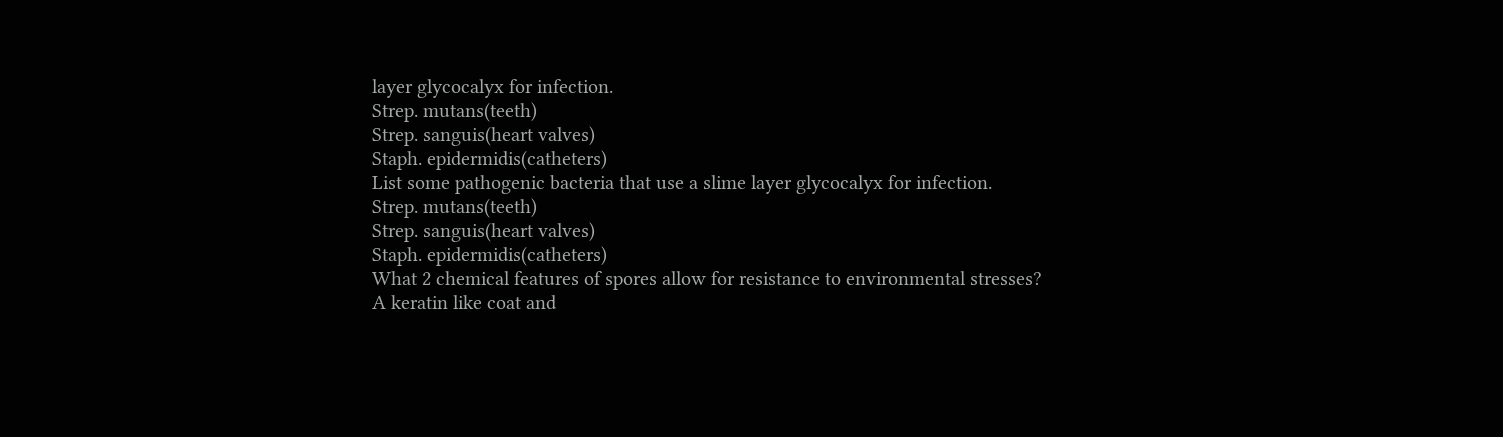layer glycocalyx for infection.
Strep. mutans(teeth)
Strep. sanguis(heart valves)
Staph. epidermidis(catheters)
List some pathogenic bacteria that use a slime layer glycocalyx for infection.
Strep. mutans(teeth)
Strep. sanguis(heart valves)
Staph. epidermidis(catheters)
What 2 chemical features of spores allow for resistance to environmental stresses?
A keratin like coat and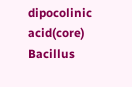dipocolinic acid(core)
Bacillus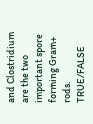and Clostridium are the two important spore forming Gram+ rods. TRUE/FALSE